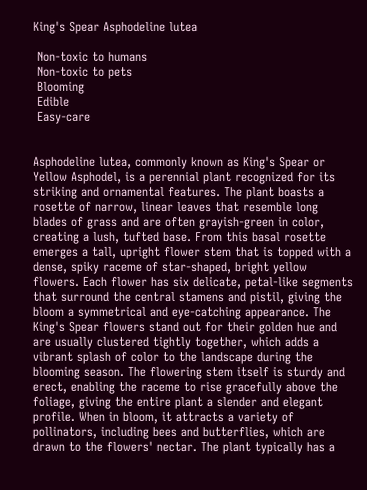King's Spear Asphodeline lutea

 Non-toxic to humans
 Non-toxic to pets
 Blooming
 Edible
 Easy-care


Asphodeline lutea, commonly known as King's Spear or Yellow Asphodel, is a perennial plant recognized for its striking and ornamental features. The plant boasts a rosette of narrow, linear leaves that resemble long blades of grass and are often grayish-green in color, creating a lush, tufted base. From this basal rosette emerges a tall, upright flower stem that is topped with a dense, spiky raceme of star-shaped, bright yellow flowers. Each flower has six delicate, petal-like segments that surround the central stamens and pistil, giving the bloom a symmetrical and eye-catching appearance. The King's Spear flowers stand out for their golden hue and are usually clustered tightly together, which adds a vibrant splash of color to the landscape during the blooming season. The flowering stem itself is sturdy and erect, enabling the raceme to rise gracefully above the foliage, giving the entire plant a slender and elegant profile. When in bloom, it attracts a variety of pollinators, including bees and butterflies, which are drawn to the flowers' nectar. The plant typically has a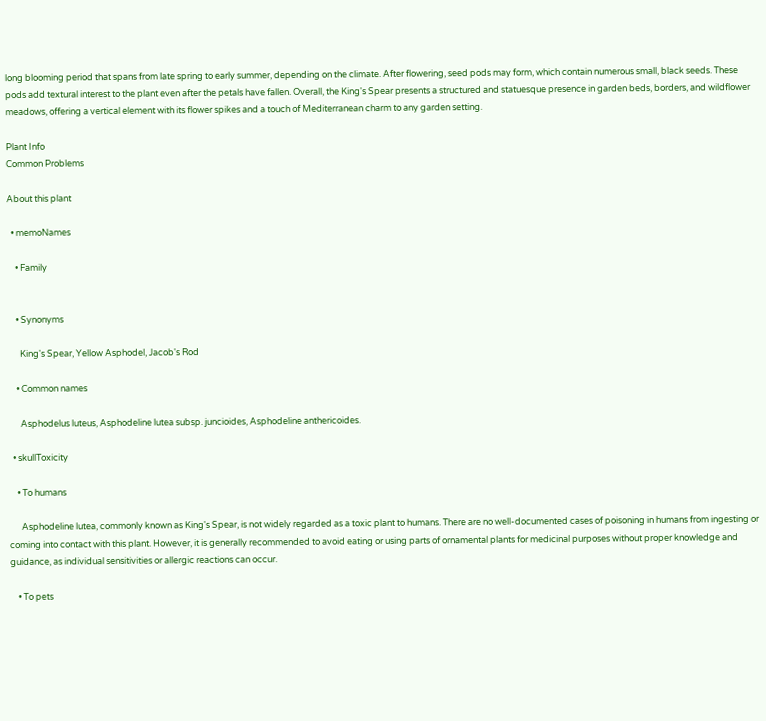long blooming period that spans from late spring to early summer, depending on the climate. After flowering, seed pods may form, which contain numerous small, black seeds. These pods add textural interest to the plant even after the petals have fallen. Overall, the King's Spear presents a structured and statuesque presence in garden beds, borders, and wildflower meadows, offering a vertical element with its flower spikes and a touch of Mediterranean charm to any garden setting.

Plant Info
Common Problems

About this plant

  • memoNames

    • Family


    • Synonyms

      King's Spear, Yellow Asphodel, Jacob's Rod

    • Common names

      Asphodelus luteus, Asphodeline lutea subsp. juncioides, Asphodeline anthericoides.

  • skullToxicity

    • To humans

      Asphodeline lutea, commonly known as King's Spear, is not widely regarded as a toxic plant to humans. There are no well-documented cases of poisoning in humans from ingesting or coming into contact with this plant. However, it is generally recommended to avoid eating or using parts of ornamental plants for medicinal purposes without proper knowledge and guidance, as individual sensitivities or allergic reactions can occur.

    • To pets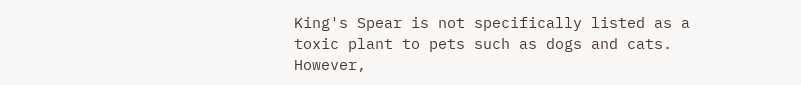King's Spear is not specifically listed as a toxic plant to pets such as dogs and cats. However,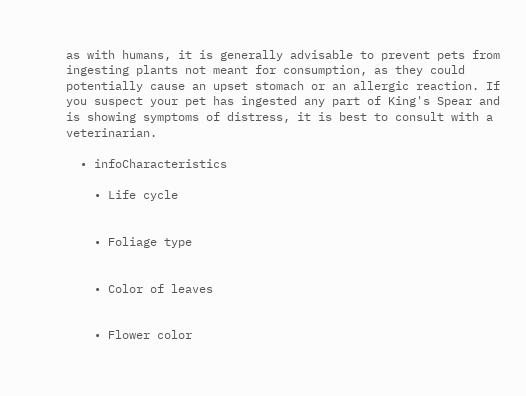as with humans, it is generally advisable to prevent pets from ingesting plants not meant for consumption, as they could potentially cause an upset stomach or an allergic reaction. If you suspect your pet has ingested any part of King's Spear and is showing symptoms of distress, it is best to consult with a veterinarian.

  • infoCharacteristics

    • Life cycle


    • Foliage type


    • Color of leaves


    • Flower color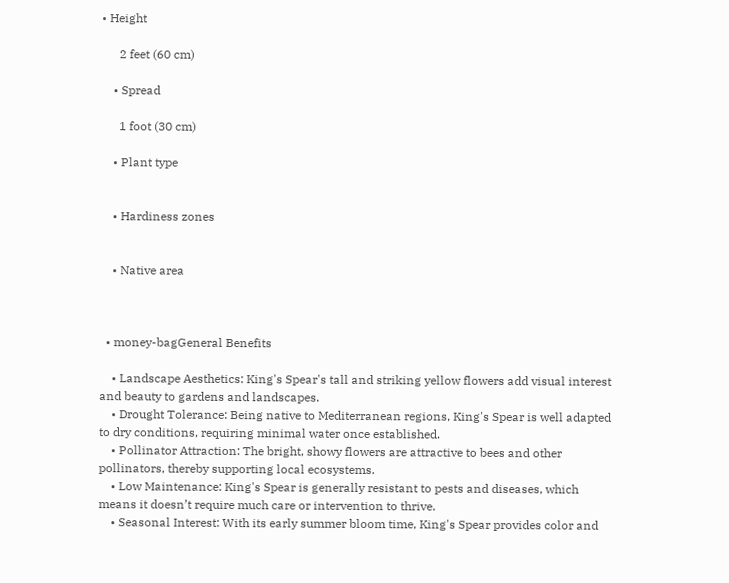• Height

      2 feet (60 cm)

    • Spread

      1 foot (30 cm)

    • Plant type


    • Hardiness zones


    • Native area



  • money-bagGeneral Benefits

    • Landscape Aesthetics: King's Spear's tall and striking yellow flowers add visual interest and beauty to gardens and landscapes.
    • Drought Tolerance: Being native to Mediterranean regions, King's Spear is well adapted to dry conditions, requiring minimal water once established.
    • Pollinator Attraction: The bright, showy flowers are attractive to bees and other pollinators, thereby supporting local ecosystems.
    • Low Maintenance: King's Spear is generally resistant to pests and diseases, which means it doesn’t require much care or intervention to thrive.
    • Seasonal Interest: With its early summer bloom time, King's Spear provides color and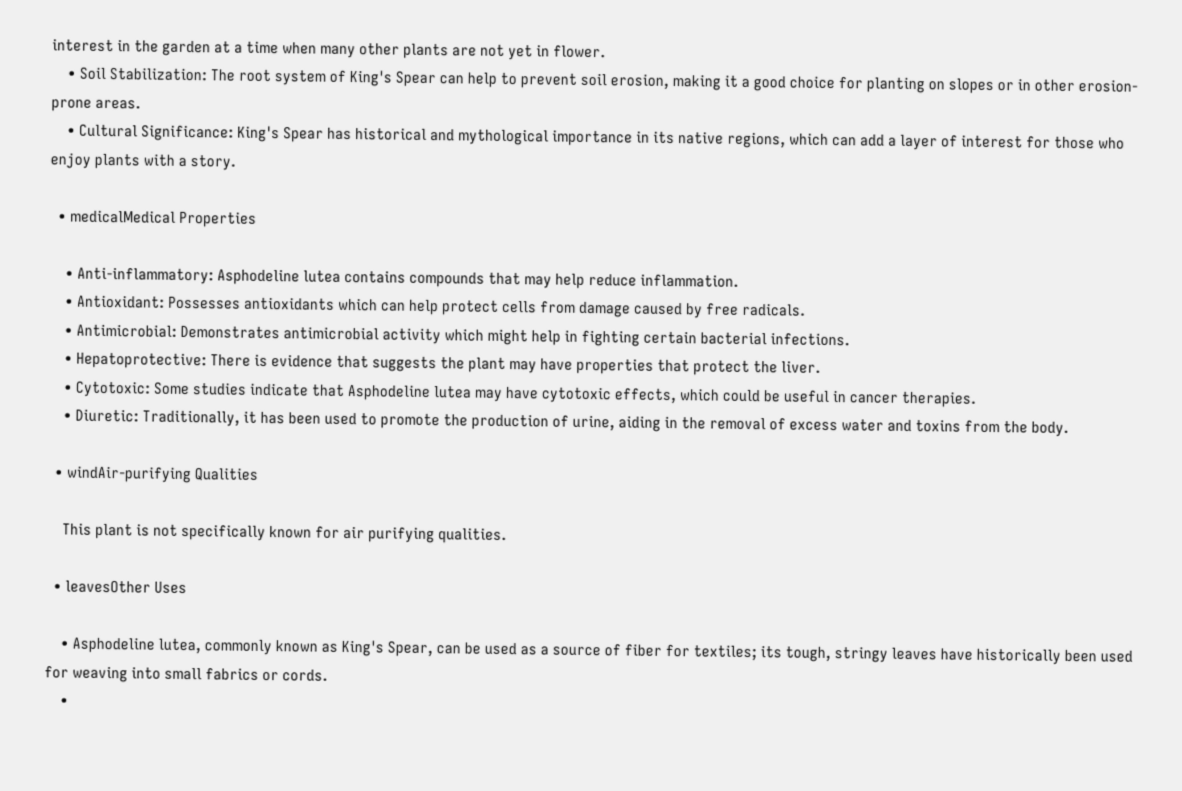interest in the garden at a time when many other plants are not yet in flower.
    • Soil Stabilization: The root system of King's Spear can help to prevent soil erosion, making it a good choice for planting on slopes or in other erosion-prone areas.
    • Cultural Significance: King's Spear has historical and mythological importance in its native regions, which can add a layer of interest for those who enjoy plants with a story.

  • medicalMedical Properties

    • Anti-inflammatory: Asphodeline lutea contains compounds that may help reduce inflammation.
    • Antioxidant: Possesses antioxidants which can help protect cells from damage caused by free radicals.
    • Antimicrobial: Demonstrates antimicrobial activity which might help in fighting certain bacterial infections.
    • Hepatoprotective: There is evidence that suggests the plant may have properties that protect the liver.
    • Cytotoxic: Some studies indicate that Asphodeline lutea may have cytotoxic effects, which could be useful in cancer therapies.
    • Diuretic: Traditionally, it has been used to promote the production of urine, aiding in the removal of excess water and toxins from the body.

  • windAir-purifying Qualities

    This plant is not specifically known for air purifying qualities.

  • leavesOther Uses

    • Asphodeline lutea, commonly known as King's Spear, can be used as a source of fiber for textiles; its tough, stringy leaves have historically been used for weaving into small fabrics or cords.
    •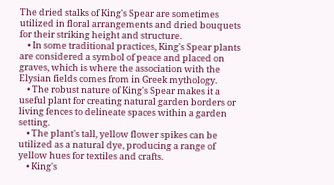The dried stalks of King's Spear are sometimes utilized in floral arrangements and dried bouquets for their striking height and structure.
    • In some traditional practices, King's Spear plants are considered a symbol of peace and placed on graves, which is where the association with the Elysian fields comes from in Greek mythology.
    • The robust nature of King's Spear makes it a useful plant for creating natural garden borders or living fences to delineate spaces within a garden setting.
    • The plant's tall, yellow flower spikes can be utilized as a natural dye, producing a range of yellow hues for textiles and crafts.
    • King's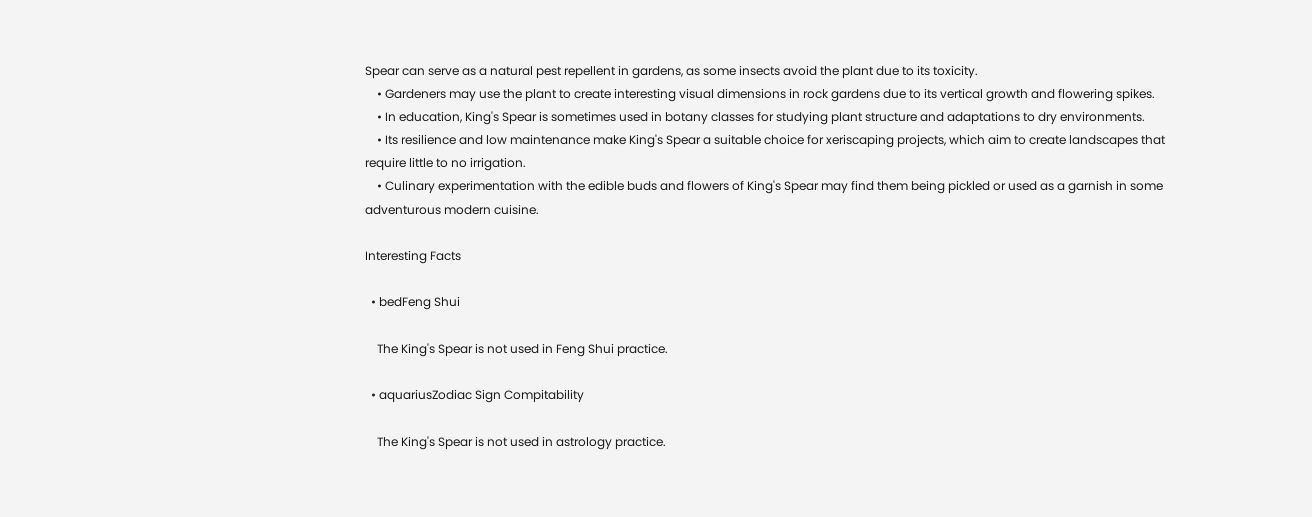Spear can serve as a natural pest repellent in gardens, as some insects avoid the plant due to its toxicity.
    • Gardeners may use the plant to create interesting visual dimensions in rock gardens due to its vertical growth and flowering spikes.
    • In education, King's Spear is sometimes used in botany classes for studying plant structure and adaptations to dry environments.
    • Its resilience and low maintenance make King's Spear a suitable choice for xeriscaping projects, which aim to create landscapes that require little to no irrigation.
    • Culinary experimentation with the edible buds and flowers of King's Spear may find them being pickled or used as a garnish in some adventurous modern cuisine.

Interesting Facts

  • bedFeng Shui

    The King's Spear is not used in Feng Shui practice.

  • aquariusZodiac Sign Compitability

    The King's Spear is not used in astrology practice.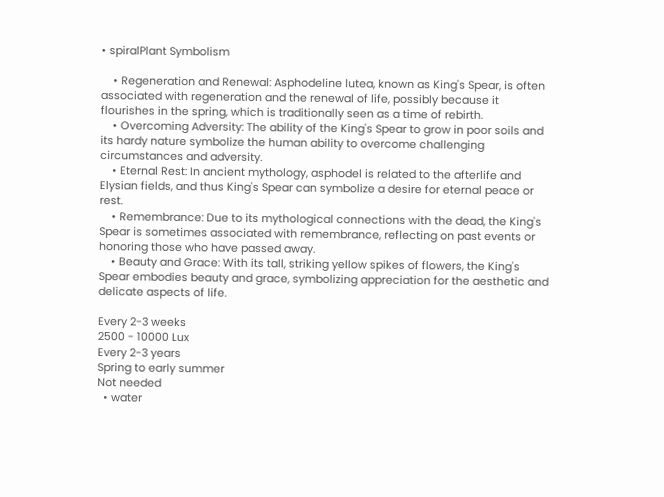• spiralPlant Symbolism

    • Regeneration and Renewal: Asphodeline lutea, known as King's Spear, is often associated with regeneration and the renewal of life, possibly because it flourishes in the spring, which is traditionally seen as a time of rebirth.
    • Overcoming Adversity: The ability of the King's Spear to grow in poor soils and its hardy nature symbolize the human ability to overcome challenging circumstances and adversity.
    • Eternal Rest: In ancient mythology, asphodel is related to the afterlife and Elysian fields, and thus King's Spear can symbolize a desire for eternal peace or rest.
    • Remembrance: Due to its mythological connections with the dead, the King's Spear is sometimes associated with remembrance, reflecting on past events or honoring those who have passed away.
    • Beauty and Grace: With its tall, striking yellow spikes of flowers, the King's Spear embodies beauty and grace, symbolizing appreciation for the aesthetic and delicate aspects of life.

Every 2-3 weeks
2500 - 10000 Lux
Every 2-3 years
Spring to early summer
Not needed
  • water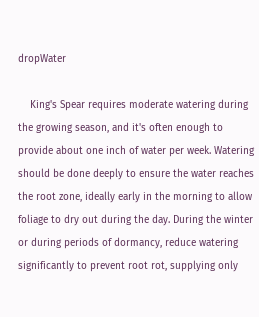dropWater

    King's Spear requires moderate watering during the growing season, and it's often enough to provide about one inch of water per week. Watering should be done deeply to ensure the water reaches the root zone, ideally early in the morning to allow foliage to dry out during the day. During the winter or during periods of dormancy, reduce watering significantly to prevent root rot, supplying only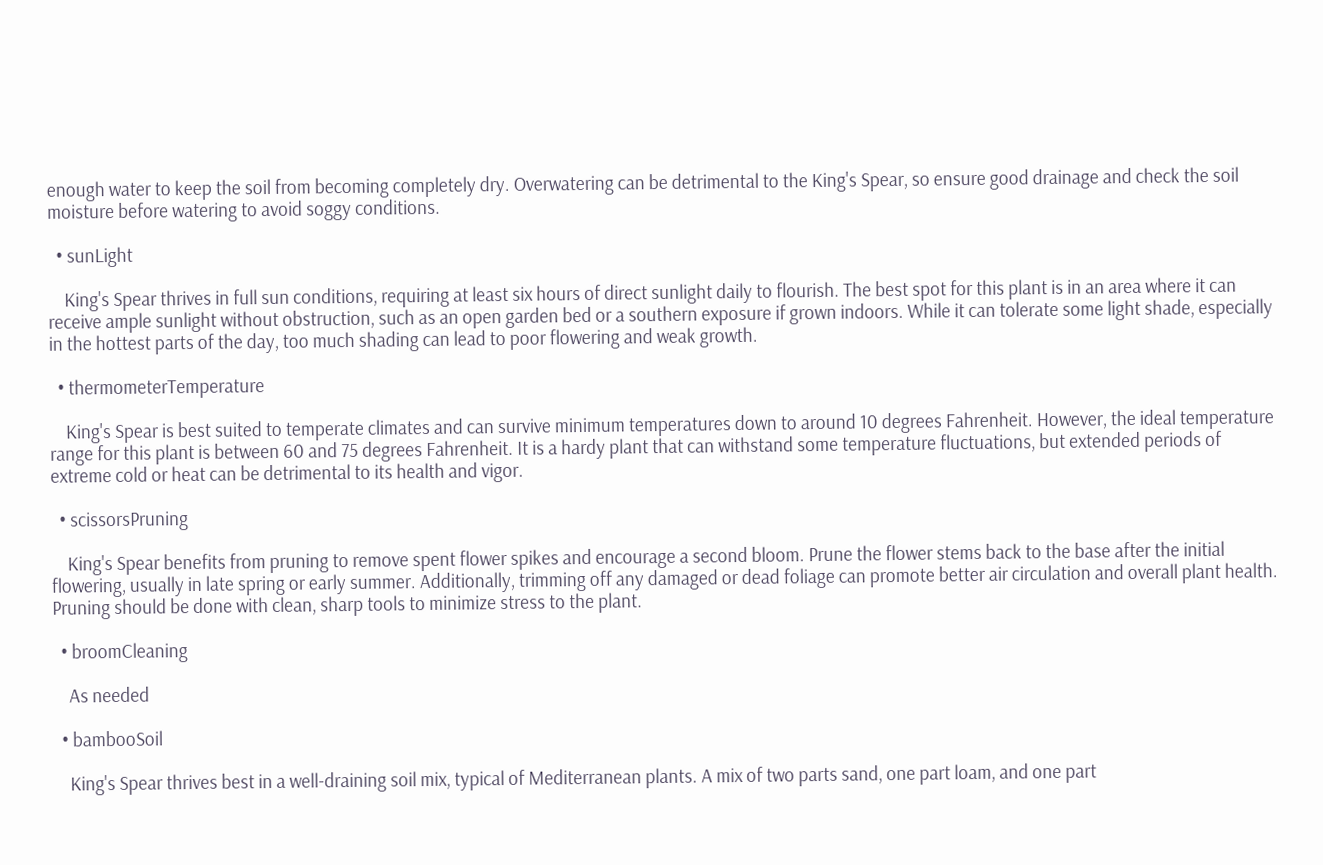enough water to keep the soil from becoming completely dry. Overwatering can be detrimental to the King's Spear, so ensure good drainage and check the soil moisture before watering to avoid soggy conditions.

  • sunLight

    King's Spear thrives in full sun conditions, requiring at least six hours of direct sunlight daily to flourish. The best spot for this plant is in an area where it can receive ample sunlight without obstruction, such as an open garden bed or a southern exposure if grown indoors. While it can tolerate some light shade, especially in the hottest parts of the day, too much shading can lead to poor flowering and weak growth.

  • thermometerTemperature

    King's Spear is best suited to temperate climates and can survive minimum temperatures down to around 10 degrees Fahrenheit. However, the ideal temperature range for this plant is between 60 and 75 degrees Fahrenheit. It is a hardy plant that can withstand some temperature fluctuations, but extended periods of extreme cold or heat can be detrimental to its health and vigor.

  • scissorsPruning

    King's Spear benefits from pruning to remove spent flower spikes and encourage a second bloom. Prune the flower stems back to the base after the initial flowering, usually in late spring or early summer. Additionally, trimming off any damaged or dead foliage can promote better air circulation and overall plant health. Pruning should be done with clean, sharp tools to minimize stress to the plant.

  • broomCleaning

    As needed

  • bambooSoil

    King's Spear thrives best in a well-draining soil mix, typical of Mediterranean plants. A mix of two parts sand, one part loam, and one part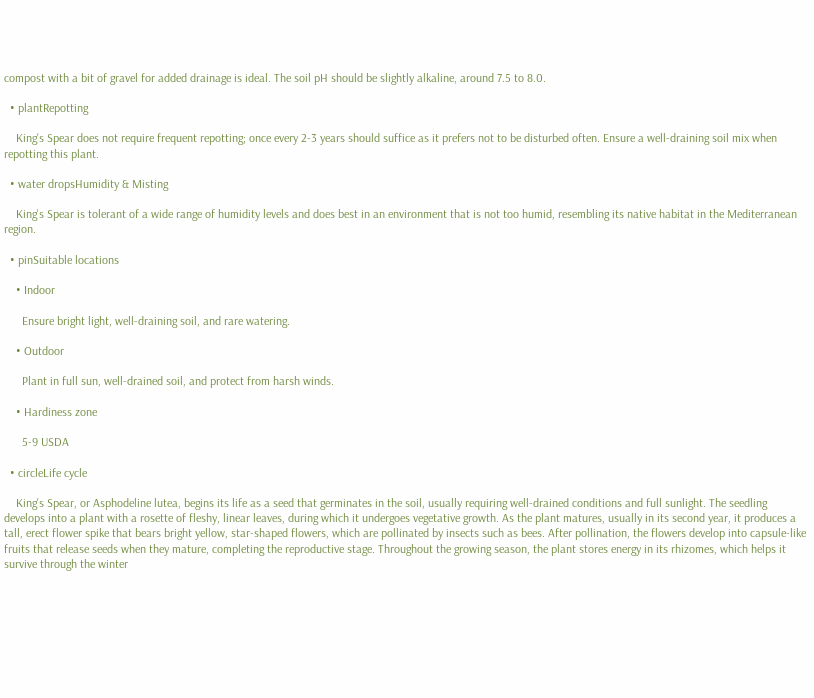compost with a bit of gravel for added drainage is ideal. The soil pH should be slightly alkaline, around 7.5 to 8.0.

  • plantRepotting

    King's Spear does not require frequent repotting; once every 2-3 years should suffice as it prefers not to be disturbed often. Ensure a well-draining soil mix when repotting this plant.

  • water dropsHumidity & Misting

    King's Spear is tolerant of a wide range of humidity levels and does best in an environment that is not too humid, resembling its native habitat in the Mediterranean region.

  • pinSuitable locations

    • Indoor

      Ensure bright light, well-draining soil, and rare watering.

    • Outdoor

      Plant in full sun, well-drained soil, and protect from harsh winds.

    • Hardiness zone

      5-9 USDA

  • circleLife cycle

    King's Spear, or Asphodeline lutea, begins its life as a seed that germinates in the soil, usually requiring well-drained conditions and full sunlight. The seedling develops into a plant with a rosette of fleshy, linear leaves, during which it undergoes vegetative growth. As the plant matures, usually in its second year, it produces a tall, erect flower spike that bears bright yellow, star-shaped flowers, which are pollinated by insects such as bees. After pollination, the flowers develop into capsule-like fruits that release seeds when they mature, completing the reproductive stage. Throughout the growing season, the plant stores energy in its rhizomes, which helps it survive through the winter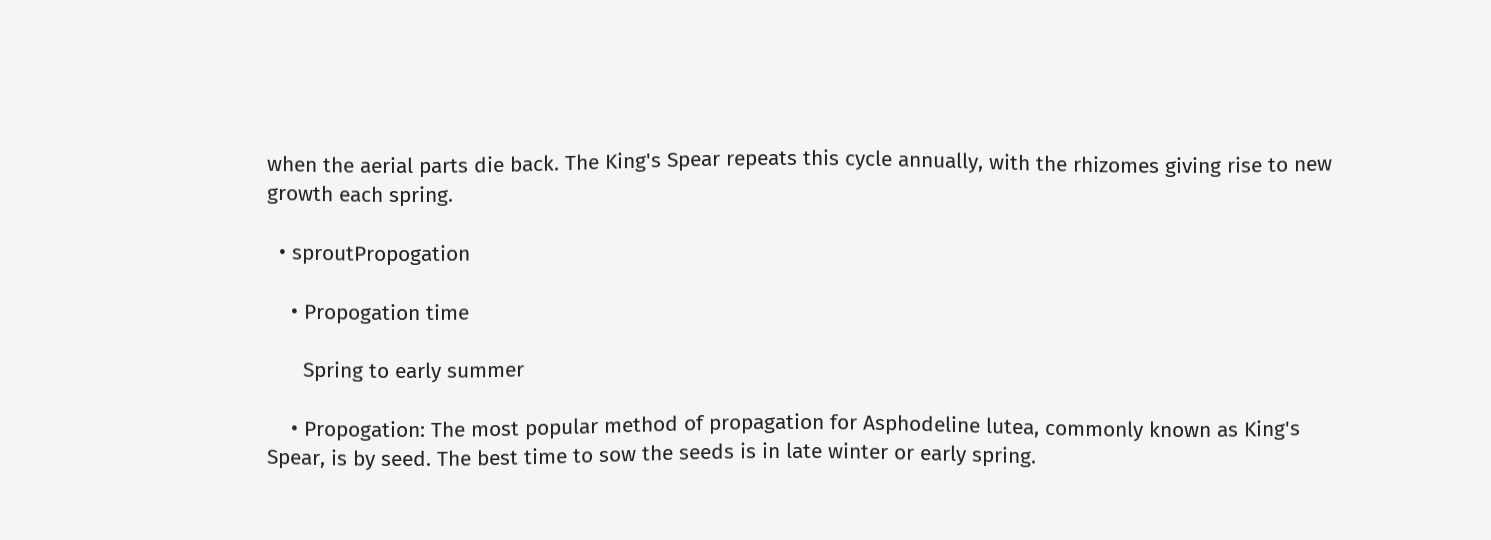when the aerial parts die back. The King's Spear repeats this cycle annually, with the rhizomes giving rise to new growth each spring.

  • sproutPropogation

    • Propogation time

      Spring to early summer

    • Propogation: The most popular method of propagation for Asphodeline lutea, commonly known as King's Spear, is by seed. The best time to sow the seeds is in late winter or early spring.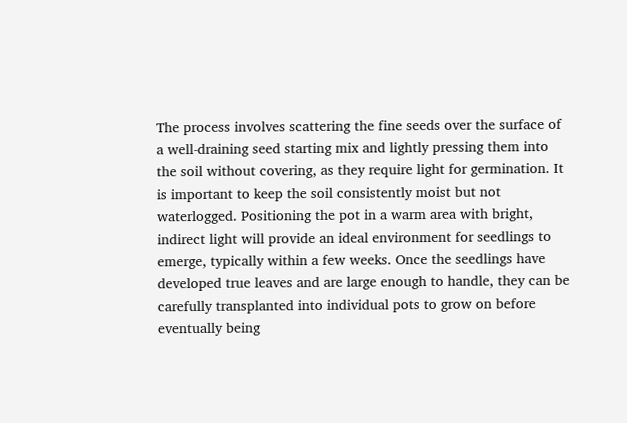The process involves scattering the fine seeds over the surface of a well-draining seed starting mix and lightly pressing them into the soil without covering, as they require light for germination. It is important to keep the soil consistently moist but not waterlogged. Positioning the pot in a warm area with bright, indirect light will provide an ideal environment for seedlings to emerge, typically within a few weeks. Once the seedlings have developed true leaves and are large enough to handle, they can be carefully transplanted into individual pots to grow on before eventually being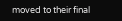moved to their final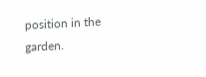position in the garden.